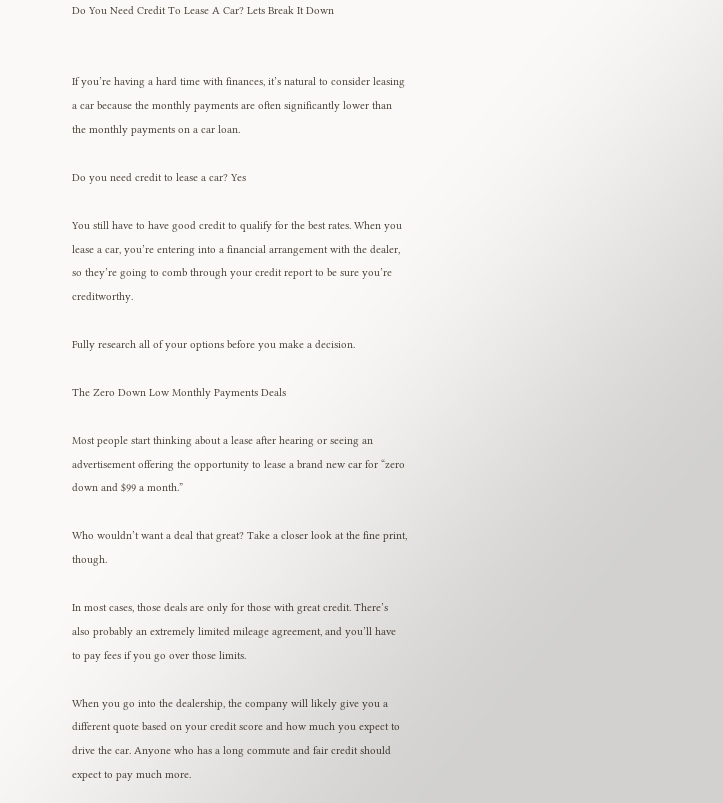Do You Need Credit To Lease A Car? Lets Break It Down


If you’re having a hard time with finances, it’s natural to consider leasing a car because the monthly payments are often significantly lower than the monthly payments on a car loan.

Do you need credit to lease a car? Yes

You still have to have good credit to qualify for the best rates. When you lease a car, you’re entering into a financial arrangement with the dealer, so they’re going to comb through your credit report to be sure you’re creditworthy.

Fully research all of your options before you make a decision.

The Zero Down Low Monthly Payments Deals

Most people start thinking about a lease after hearing or seeing an advertisement offering the opportunity to lease a brand new car for “zero down and $99 a month.”

Who wouldn’t want a deal that great? Take a closer look at the fine print, though.

In most cases, those deals are only for those with great credit. There’s also probably an extremely limited mileage agreement, and you’ll have to pay fees if you go over those limits.

When you go into the dealership, the company will likely give you a different quote based on your credit score and how much you expect to drive the car. Anyone who has a long commute and fair credit should expect to pay much more.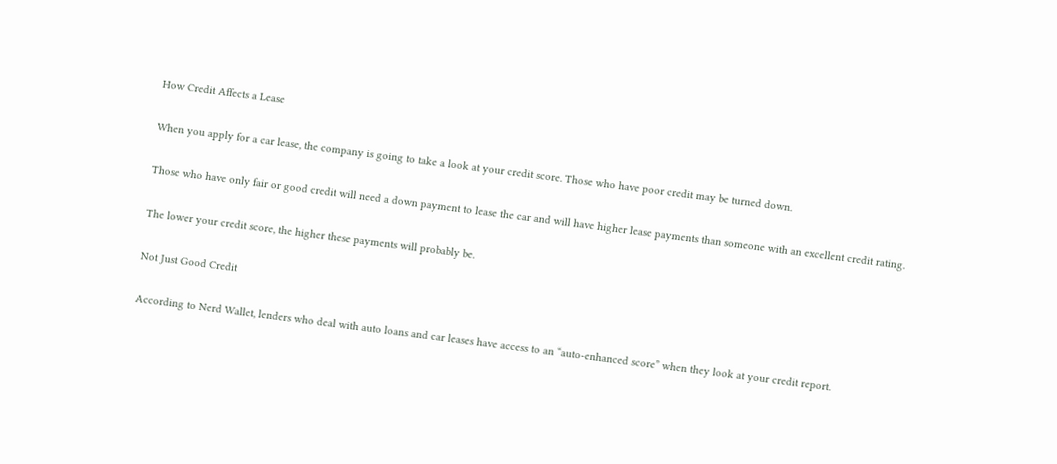How Credit Affects a Lease

When you apply for a car lease, the company is going to take a look at your credit score. Those who have poor credit may be turned down.

Those who have only fair or good credit will need a down payment to lease the car and will have higher lease payments than someone with an excellent credit rating.

The lower your credit score, the higher these payments will probably be.

Not Just Good Credit

According to Nerd Wallet, lenders who deal with auto loans and car leases have access to an “auto-enhanced score” when they look at your credit report.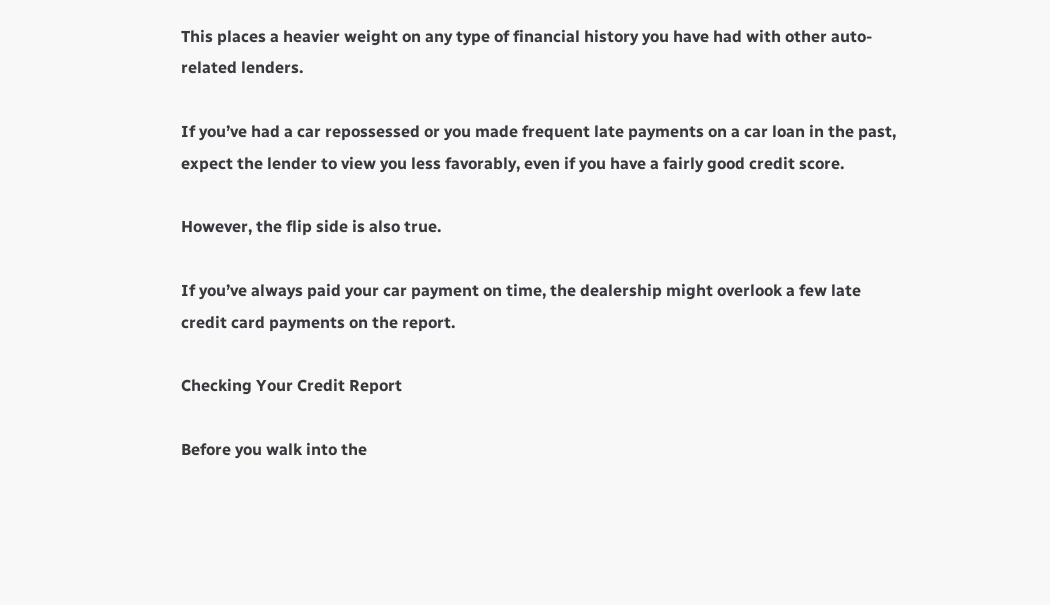This places a heavier weight on any type of financial history you have had with other auto-related lenders.

If you’ve had a car repossessed or you made frequent late payments on a car loan in the past, expect the lender to view you less favorably, even if you have a fairly good credit score.

However, the flip side is also true.

If you’ve always paid your car payment on time, the dealership might overlook a few late credit card payments on the report.

Checking Your Credit Report

Before you walk into the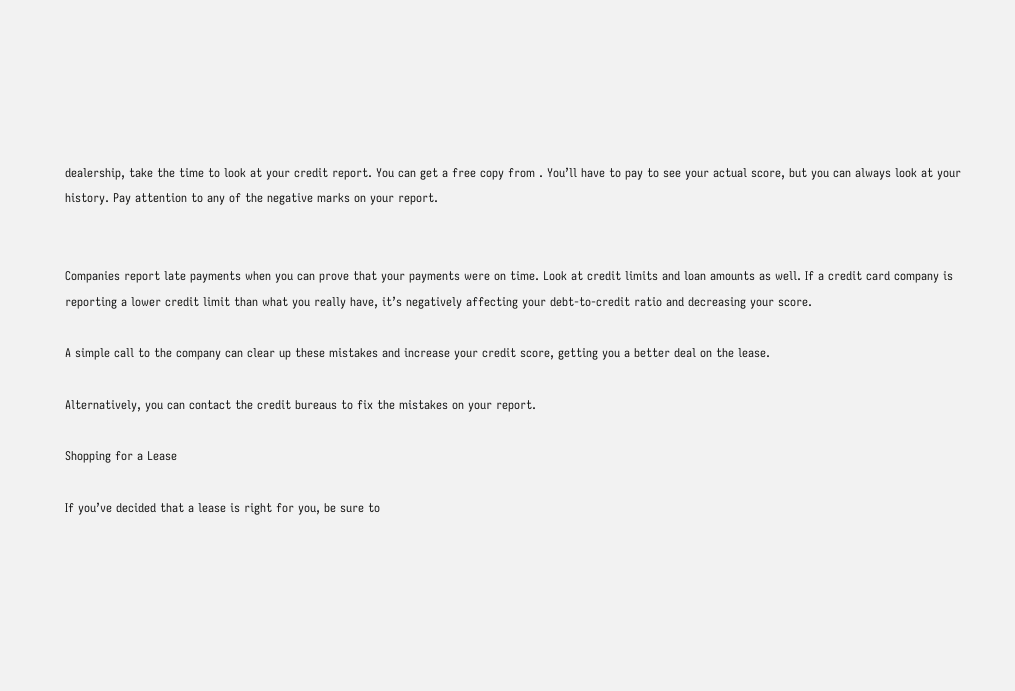dealership, take the time to look at your credit report. You can get a free copy from . You’ll have to pay to see your actual score, but you can always look at your history. Pay attention to any of the negative marks on your report.


Companies report late payments when you can prove that your payments were on time. Look at credit limits and loan amounts as well. If a credit card company is reporting a lower credit limit than what you really have, it’s negatively affecting your debt-to-credit ratio and decreasing your score.

A simple call to the company can clear up these mistakes and increase your credit score, getting you a better deal on the lease.

Alternatively, you can contact the credit bureaus to fix the mistakes on your report.

Shopping for a Lease

If you’ve decided that a lease is right for you, be sure to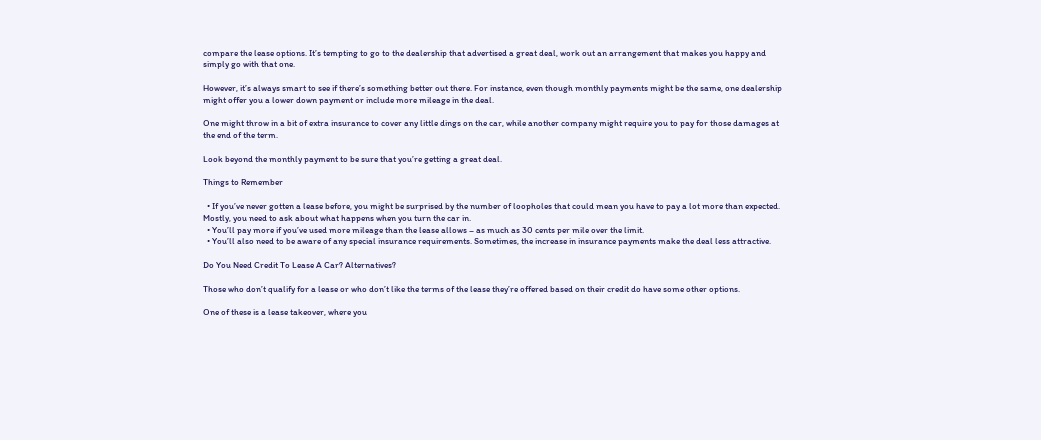compare the lease options. It’s tempting to go to the dealership that advertised a great deal, work out an arrangement that makes you happy and simply go with that one.

However, it’s always smart to see if there’s something better out there. For instance, even though monthly payments might be the same, one dealership might offer you a lower down payment or include more mileage in the deal.

One might throw in a bit of extra insurance to cover any little dings on the car, while another company might require you to pay for those damages at the end of the term.

Look beyond the monthly payment to be sure that you’re getting a great deal.

Things to Remember

  • If you’ve never gotten a lease before, you might be surprised by the number of loopholes that could mean you have to pay a lot more than expected. Mostly, you need to ask about what happens when you turn the car in.
  • You’ll pay more if you’ve used more mileage than the lease allows – as much as 30 cents per mile over the limit.
  • You’ll also need to be aware of any special insurance requirements. Sometimes, the increase in insurance payments make the deal less attractive.

Do You Need Credit To Lease A Car? Alternatives?

Those who don’t qualify for a lease or who don’t like the terms of the lease they’re offered based on their credit do have some other options.

One of these is a lease takeover, where you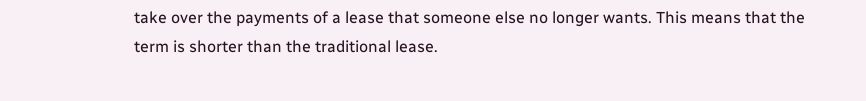take over the payments of a lease that someone else no longer wants. This means that the term is shorter than the traditional lease.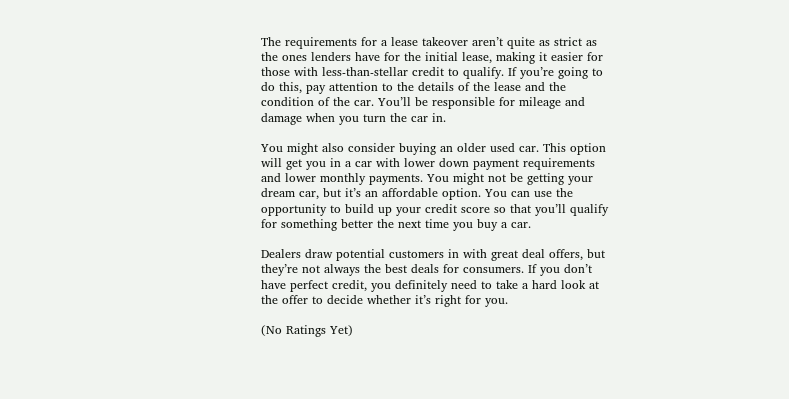The requirements for a lease takeover aren’t quite as strict as the ones lenders have for the initial lease, making it easier for those with less-than-stellar credit to qualify. If you’re going to do this, pay attention to the details of the lease and the condition of the car. You’ll be responsible for mileage and damage when you turn the car in.

You might also consider buying an older used car. This option will get you in a car with lower down payment requirements and lower monthly payments. You might not be getting your dream car, but it’s an affordable option. You can use the opportunity to build up your credit score so that you’ll qualify for something better the next time you buy a car.

Dealers draw potential customers in with great deal offers, but they’re not always the best deals for consumers. If you don’t have perfect credit, you definitely need to take a hard look at the offer to decide whether it’s right for you.

(No Ratings Yet)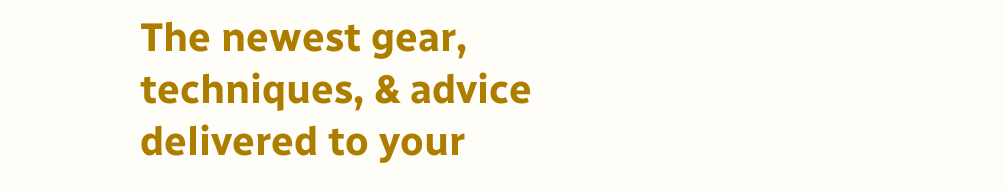The newest gear, techniques, & advice delivered to your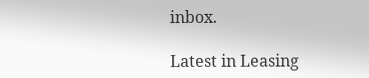inbox.

Latest in Leasing